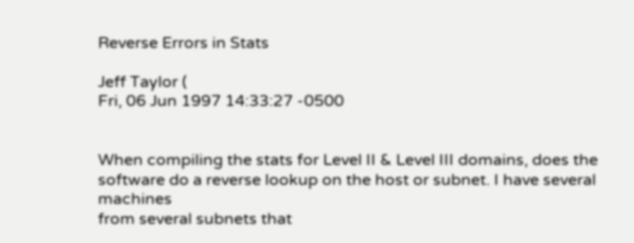Reverse Errors in Stats

Jeff Taylor (
Fri, 06 Jun 1997 14:33:27 -0500


When compiling the stats for Level II & Level III domains, does the
software do a reverse lookup on the host or subnet. I have several machines
from several subnets that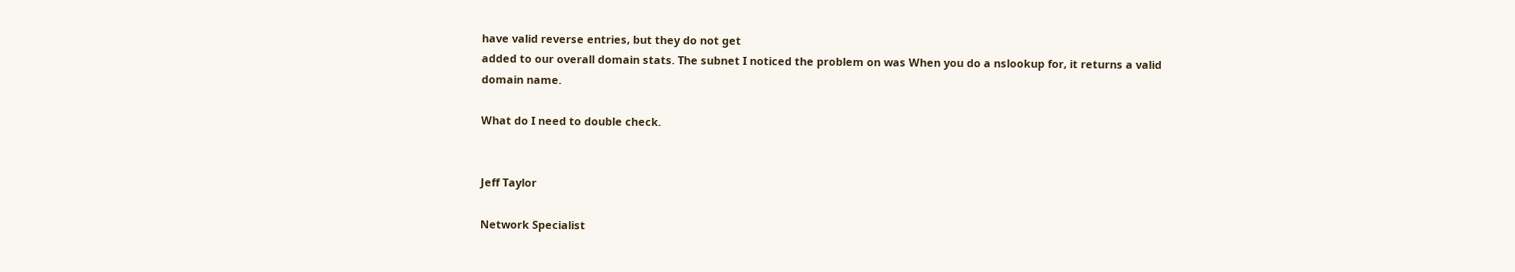have valid reverse entries, but they do not get
added to our overall domain stats. The subnet I noticed the problem on was When you do a nslookup for, it returns a valid
domain name.

What do I need to double check.


Jeff Taylor

Network Specialist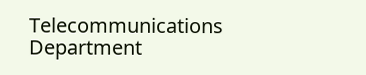Telecommunications Department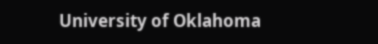University of Oklahoma